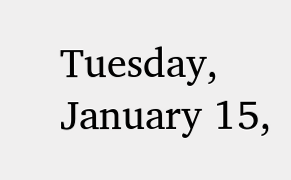Tuesday, January 15,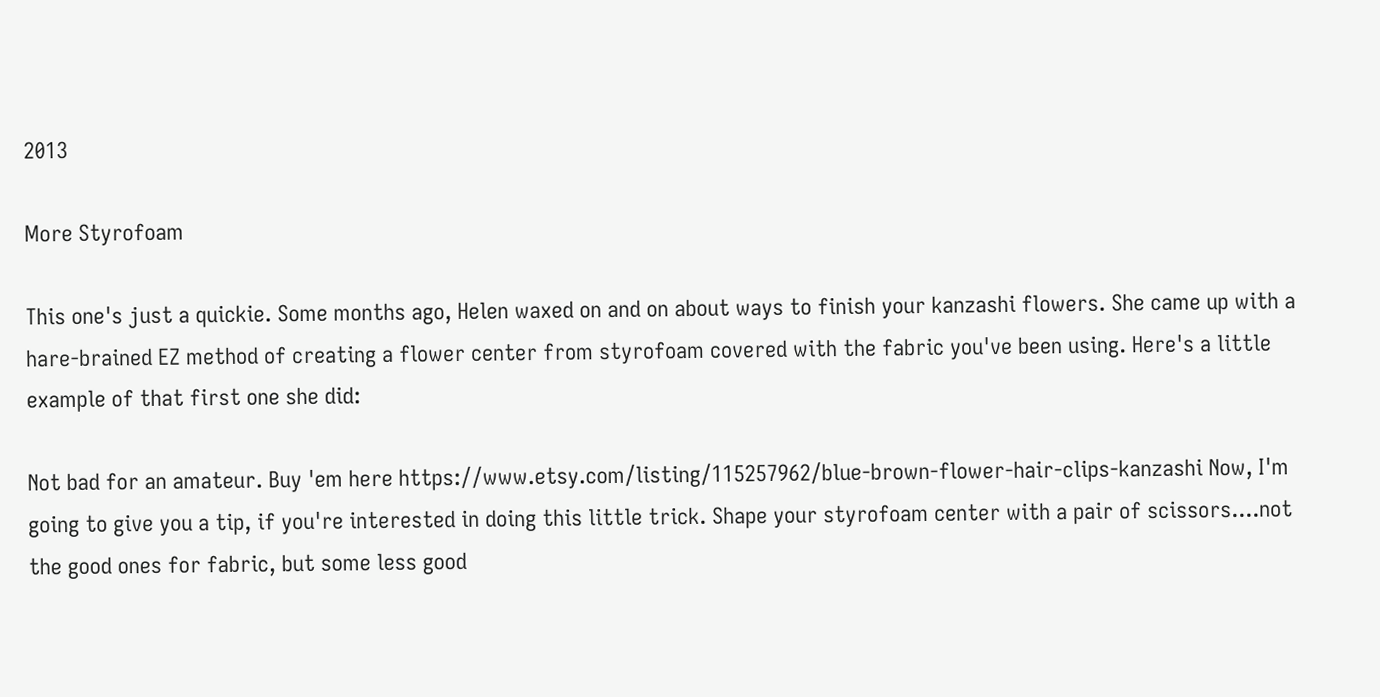2013

More Styrofoam

This one's just a quickie. Some months ago, Helen waxed on and on about ways to finish your kanzashi flowers. She came up with a hare-brained EZ method of creating a flower center from styrofoam covered with the fabric you've been using. Here's a little example of that first one she did:

Not bad for an amateur. Buy 'em here https://www.etsy.com/listing/115257962/blue-brown-flower-hair-clips-kanzashi Now, I'm going to give you a tip, if you're interested in doing this little trick. Shape your styrofoam center with a pair of scissors....not the good ones for fabric, but some less good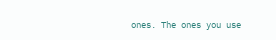ones. The ones you use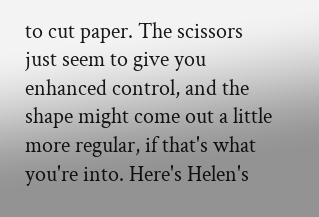to cut paper. The scissors just seem to give you enhanced control, and the shape might come out a little more regular, if that's what you're into. Here's Helen's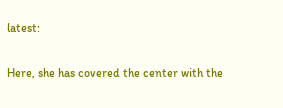latest:

Here, she has covered the center with the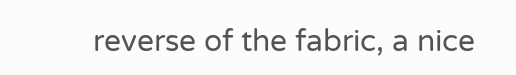reverse of the fabric, a nice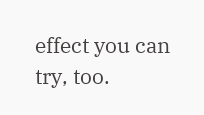effect you can try, too.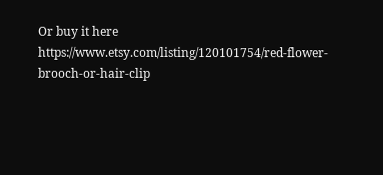Or buy it here https://www.etsy.com/listing/120101754/red-flower-brooch-or-hair-clip